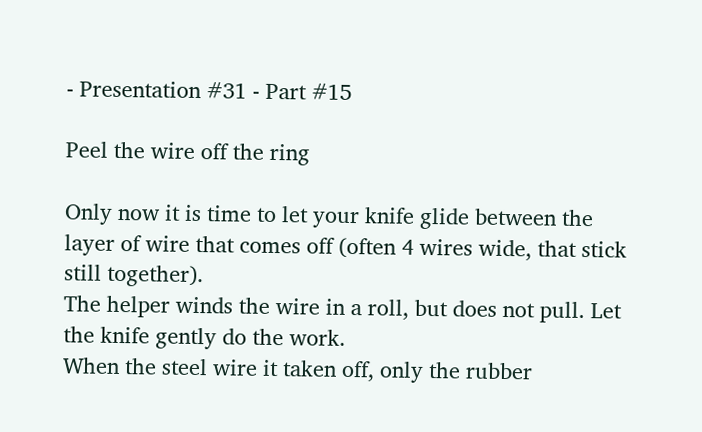- Presentation #31 - Part #15

Peel the wire off the ring

Only now it is time to let your knife glide between the layer of wire that comes off (often 4 wires wide, that stick still together).
The helper winds the wire in a roll, but does not pull. Let the knife gently do the work.
When the steel wire it taken off, only the rubber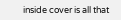inside cover is all that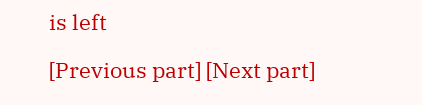is left

[Previous part] [Next part]